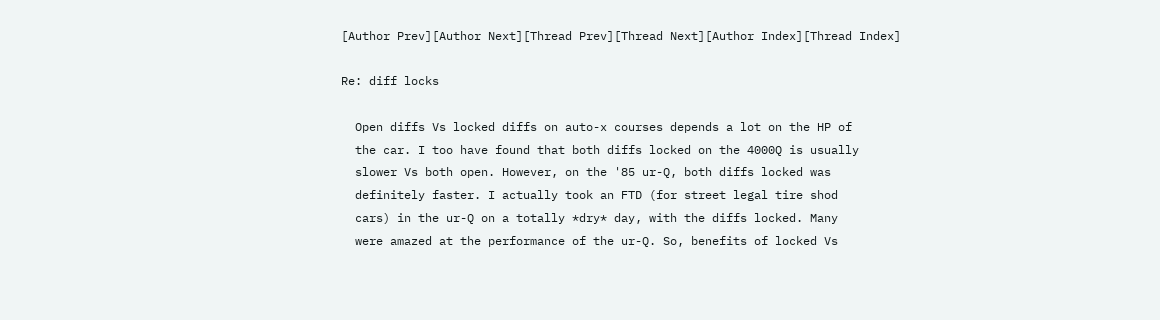[Author Prev][Author Next][Thread Prev][Thread Next][Author Index][Thread Index]

Re: diff locks

  Open diffs Vs locked diffs on auto-x courses depends a lot on the HP of
  the car. I too have found that both diffs locked on the 4000Q is usually
  slower Vs both open. However, on the '85 ur-Q, both diffs locked was
  definitely faster. I actually took an FTD (for street legal tire shod
  cars) in the ur-Q on a totally *dry* day, with the diffs locked. Many
  were amazed at the performance of the ur-Q. So, benefits of locked Vs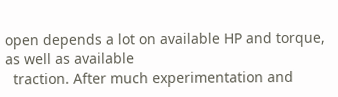open depends a lot on available HP and torque, as well as available
  traction. After much experimentation and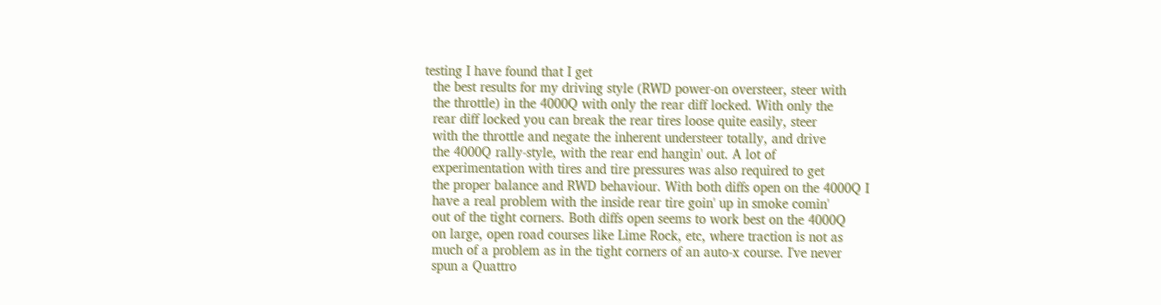testing I have found that I get
  the best results for my driving style (RWD power-on oversteer, steer with
  the throttle) in the 4000Q with only the rear diff locked. With only the
  rear diff locked you can break the rear tires loose quite easily, steer
  with the throttle and negate the inherent understeer totally, and drive
  the 4000Q rally-style, with the rear end hangin' out. A lot of
  experimentation with tires and tire pressures was also required to get
  the proper balance and RWD behaviour. With both diffs open on the 4000Q I
  have a real problem with the inside rear tire goin' up in smoke comin'
  out of the tight corners. Both diffs open seems to work best on the 4000Q
  on large, open road courses like Lime Rock, etc, where traction is not as
  much of a problem as in the tight corners of an auto-x course. I've never
  spun a Quattro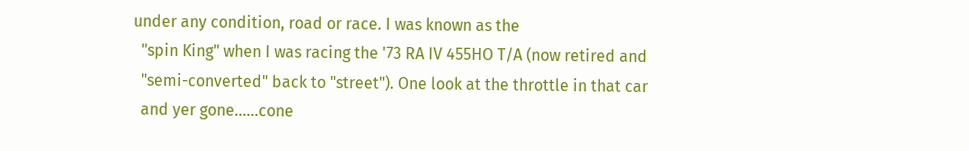under any condition, road or race. I was known as the
  "spin King" when I was racing the '73 RA IV 455HO T/A (now retired and
  "semi-converted" back to "street"). One look at the throttle in that car
  and yer gone......cone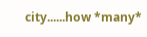city......how *many*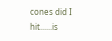cones did I hit......is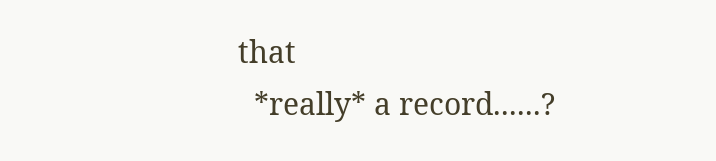that
  *really* a record......?